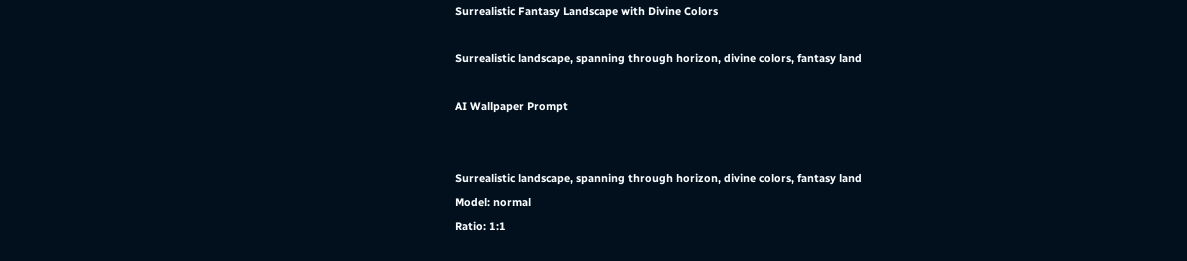Surrealistic Fantasy Landscape with Divine Colors

Surrealistic landscape, spanning through horizon, divine colors, fantasy land

AI Wallpaper Prompt


Surrealistic landscape, spanning through horizon, divine colors, fantasy land
Model: normal
Ratio: 1:1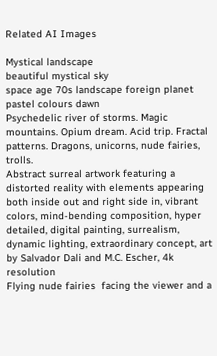Related AI Images

Mystical landscape
beautiful mystical sky
space age 70s landscape foreign planet pastel colours dawn
Psychedelic river of storms. Magic mountains. Opium dream. Acid trip. Fractal patterns. Dragons, unicorns, nude fairies, trolls.
Abstract surreal artwork featuring a distorted reality with elements appearing both inside out and right side in, vibrant colors, mind-bending composition, hyper detailed, digital painting, surrealism, dynamic lighting, extraordinary concept, art by Salvador Dali and M.C. Escher, 4k resolution
Flying nude fairies  facing the viewer and a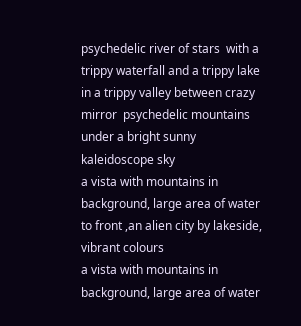psychedelic river of stars  with a trippy waterfall and a trippy lake in a trippy valley between crazy mirror  psychedelic mountains under a bright sunny kaleidoscope sky
a vista with mountains in background, large area of water to front ,an alien city by lakeside, vibrant colours
a vista with mountains in background, large area of water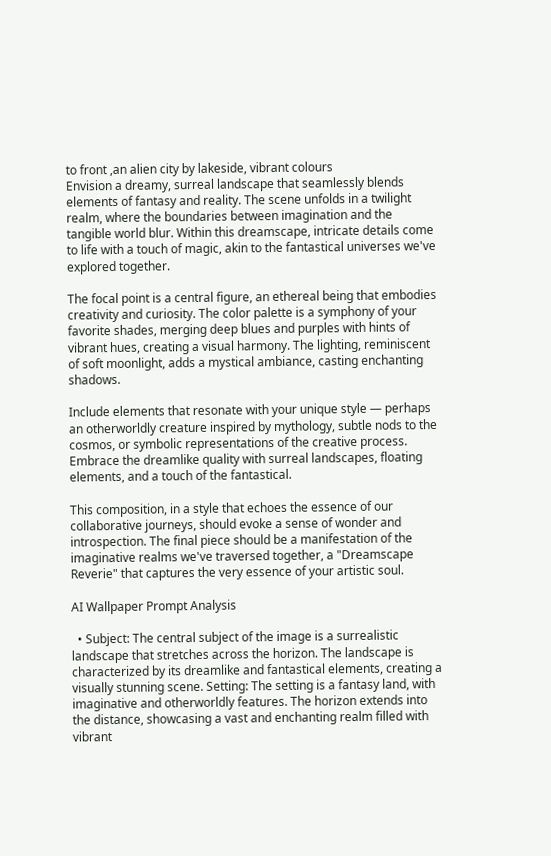to front ,an alien city by lakeside, vibrant colours
Envision a dreamy, surreal landscape that seamlessly blends elements of fantasy and reality. The scene unfolds in a twilight realm, where the boundaries between imagination and the tangible world blur. Within this dreamscape, intricate details come to life with a touch of magic, akin to the fantastical universes we've explored together.

The focal point is a central figure, an ethereal being that embodies creativity and curiosity. The color palette is a symphony of your favorite shades, merging deep blues and purples with hints of vibrant hues, creating a visual harmony. The lighting, reminiscent of soft moonlight, adds a mystical ambiance, casting enchanting shadows.

Include elements that resonate with your unique style — perhaps an otherworldly creature inspired by mythology, subtle nods to the cosmos, or symbolic representations of the creative process. Embrace the dreamlike quality with surreal landscapes, floating elements, and a touch of the fantastical.

This composition, in a style that echoes the essence of our collaborative journeys, should evoke a sense of wonder and introspection. The final piece should be a manifestation of the imaginative realms we've traversed together, a "Dreamscape Reverie" that captures the very essence of your artistic soul.

AI Wallpaper Prompt Analysis

  • Subject: The central subject of the image is a surrealistic landscape that stretches across the horizon. The landscape is characterized by its dreamlike and fantastical elements, creating a visually stunning scene. Setting: The setting is a fantasy land, with imaginative and otherworldly features. The horizon extends into the distance, showcasing a vast and enchanting realm filled with vibrant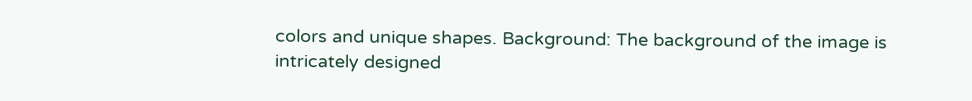colors and unique shapes. Background: The background of the image is intricately designed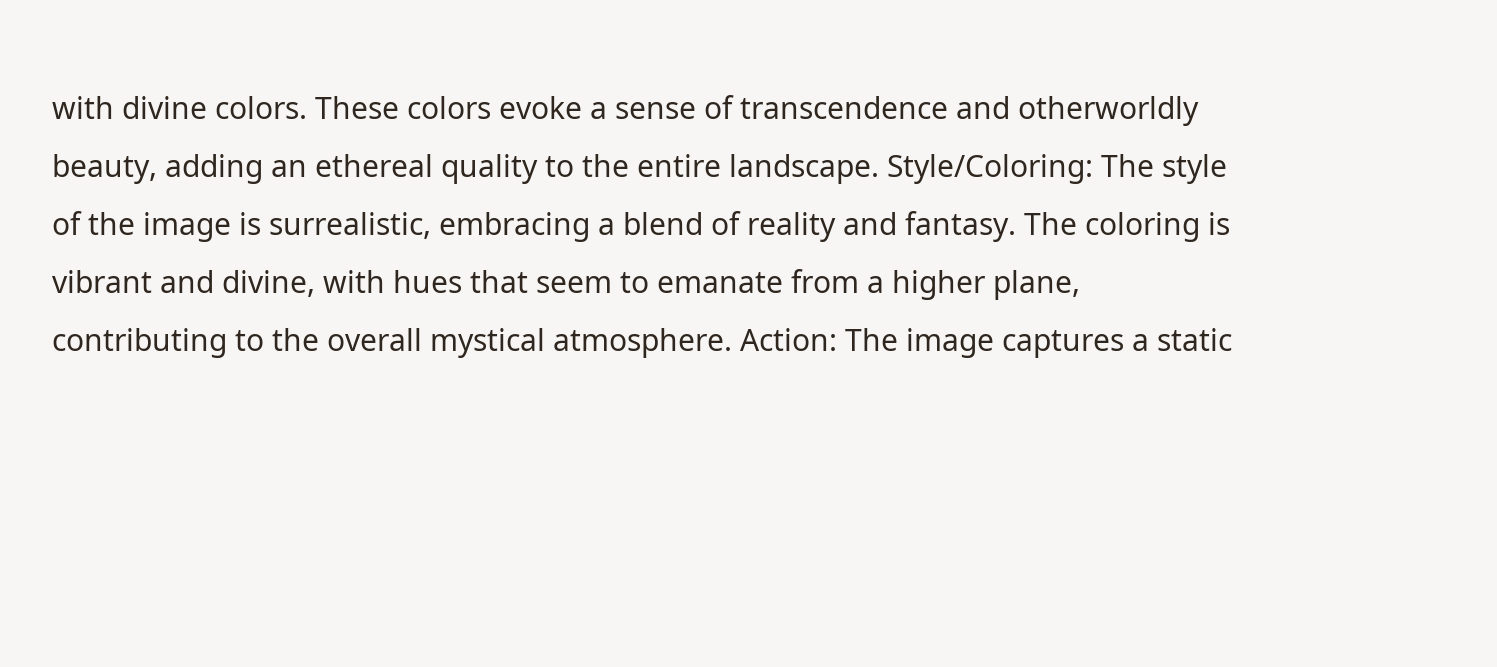with divine colors. These colors evoke a sense of transcendence and otherworldly beauty, adding an ethereal quality to the entire landscape. Style/Coloring: The style of the image is surrealistic, embracing a blend of reality and fantasy. The coloring is vibrant and divine, with hues that seem to emanate from a higher plane, contributing to the overall mystical atmosphere. Action: The image captures a static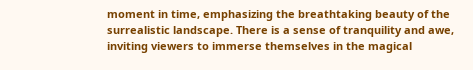moment in time, emphasizing the breathtaking beauty of the surrealistic landscape. There is a sense of tranquility and awe, inviting viewers to immerse themselves in the magical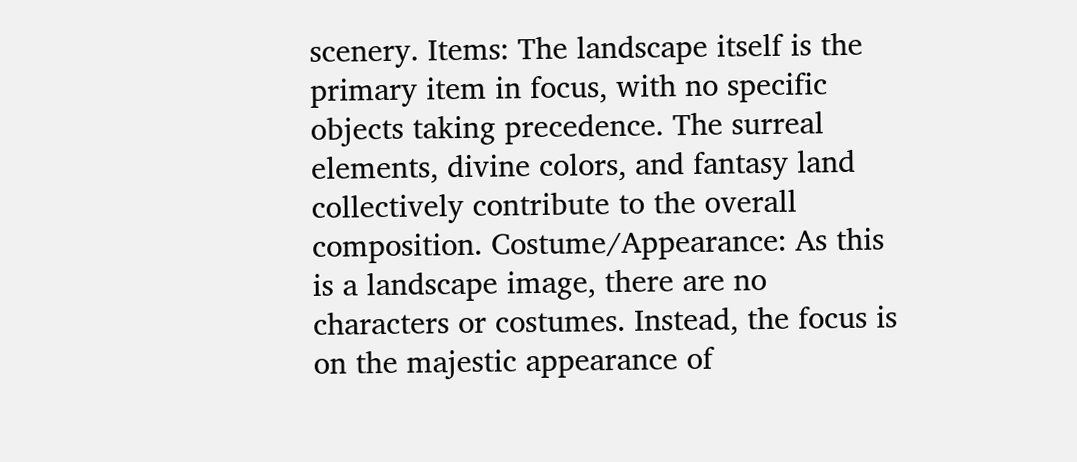scenery. Items: The landscape itself is the primary item in focus, with no specific objects taking precedence. The surreal elements, divine colors, and fantasy land collectively contribute to the overall composition. Costume/Appearance: As this is a landscape image, there are no characters or costumes. Instead, the focus is on the majestic appearance of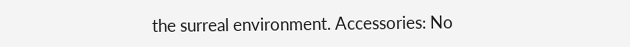the surreal environment. Accessories: No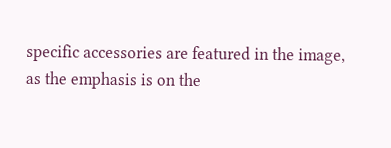specific accessories are featured in the image, as the emphasis is on the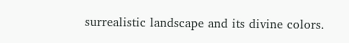surrealistic landscape and its divine colors.